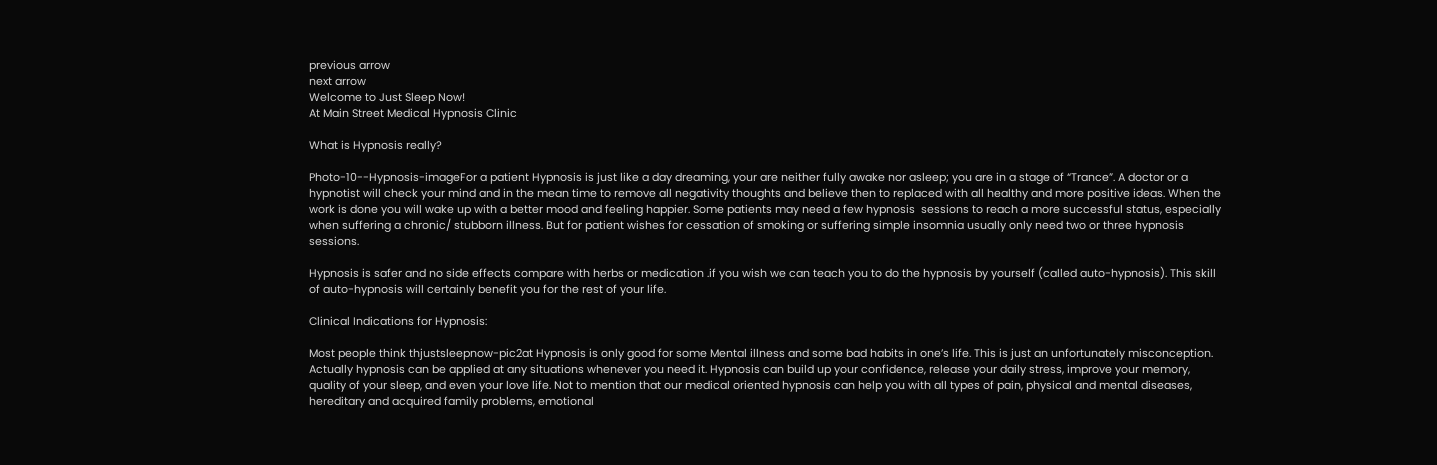previous arrow
next arrow
Welcome to Just Sleep Now!
At Main Street Medical Hypnosis Clinic

What is Hypnosis really?

Photo-10--Hypnosis-imageFor a patient Hypnosis is just like a day dreaming, your are neither fully awake nor asleep; you are in a stage of “Trance”. A doctor or a hypnotist will check your mind and in the mean time to remove all negativity thoughts and believe then to replaced with all healthy and more positive ideas. When the work is done you will wake up with a better mood and feeling happier. Some patients may need a few hypnosis  sessions to reach a more successful status, especially when suffering a chronic/ stubborn illness. But for patient wishes for cessation of smoking or suffering simple insomnia usually only need two or three hypnosis sessions.

Hypnosis is safer and no side effects compare with herbs or medication .if you wish we can teach you to do the hypnosis by yourself (called auto-hypnosis). This skill of auto-hypnosis will certainly benefit you for the rest of your life.

Clinical Indications for Hypnosis:

Most people think thjustsleepnow-pic2at Hypnosis is only good for some Mental illness and some bad habits in one’s life. This is just an unfortunately misconception. Actually hypnosis can be applied at any situations whenever you need it. Hypnosis can build up your confidence, release your daily stress, improve your memory, quality of your sleep, and even your love life. Not to mention that our medical oriented hypnosis can help you with all types of pain, physical and mental diseases, hereditary and acquired family problems, emotional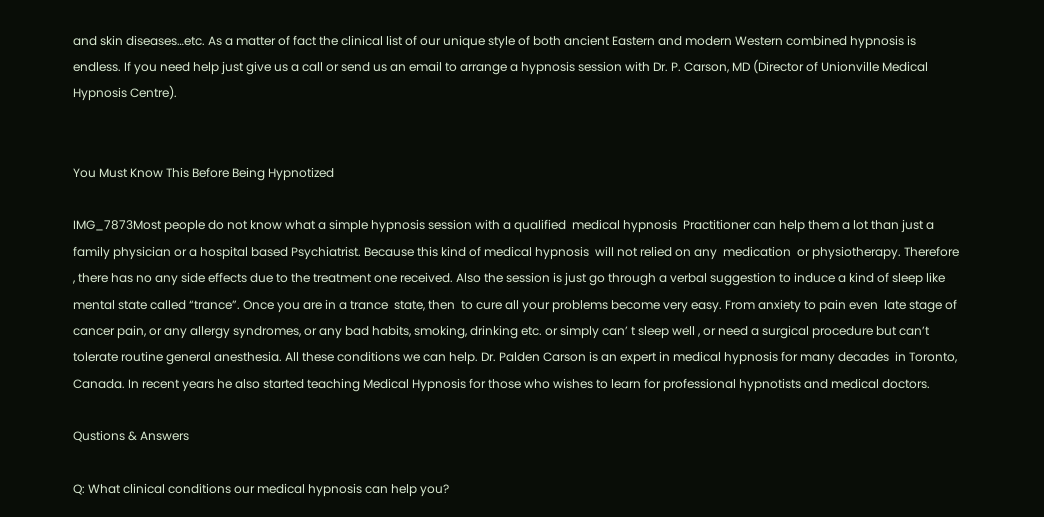and skin diseases…etc. As a matter of fact the clinical list of our unique style of both ancient Eastern and modern Western combined hypnosis is endless. If you need help just give us a call or send us an email to arrange a hypnosis session with Dr. P. Carson, MD (Director of Unionville Medical Hypnosis Centre).


You Must Know This Before Being Hypnotized

IMG_7873Most people do not know what a simple hypnosis session with a qualified  medical hypnosis  Practitioner can help them a lot than just a family physician or a hospital based Psychiatrist. Because this kind of medical hypnosis  will not relied on any  medication  or physiotherapy. Therefore , there has no any side effects due to the treatment one received. Also the session is just go through a verbal suggestion to induce a kind of sleep like mental state called “trance”. Once you are in a trance  state, then  to cure all your problems become very easy. From anxiety to pain even  late stage of cancer pain, or any allergy syndromes, or any bad habits, smoking, drinking etc. or simply can’ t sleep well , or need a surgical procedure but can’t tolerate routine general anesthesia. All these conditions we can help. Dr. Palden Carson is an expert in medical hypnosis for many decades  in Toronto, Canada. In recent years he also started teaching Medical Hypnosis for those who wishes to learn for professional hypnotists and medical doctors.

Qustions & Answers

Q: What clinical conditions our medical hypnosis can help you?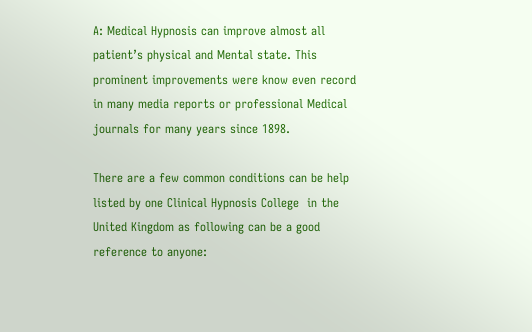A: Medical Hypnosis can improve almost all patient’s physical and Mental state. This prominent improvements were know even record in many media reports or professional Medical journals for many years since 1898.

There are a few common conditions can be help listed by one Clinical Hypnosis College  in the United Kingdom as following can be a good reference to anyone: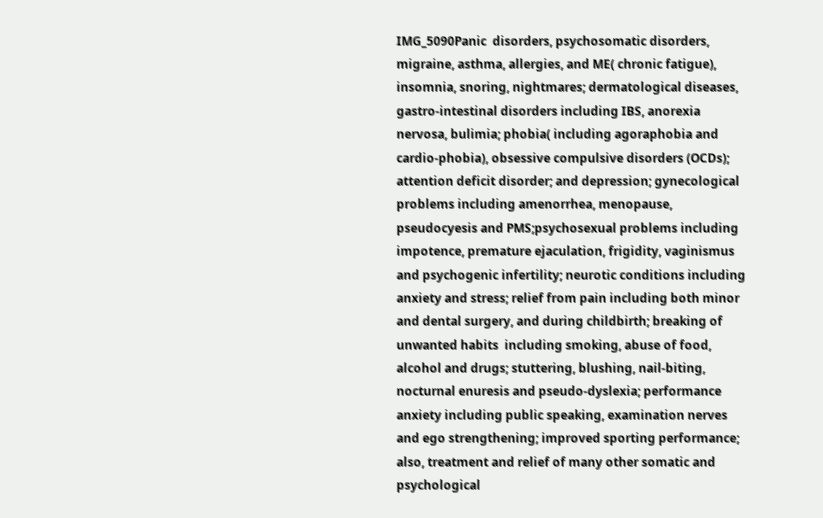IMG_5090Panic  disorders, psychosomatic disorders, migraine, asthma, allergies, and ME( chronic fatigue), insomnia, snoring, nightmares; dermatological diseases, gastro-intestinal disorders including IBS, anorexia nervosa, bulimia; phobia( including agoraphobia and cardio-phobia), obsessive compulsive disorders (OCDs); attention deficit disorder; and depression; gynecological problems including amenorrhea, menopause, pseudocyesis and PMS;psychosexual problems including impotence, premature ejaculation, frigidity, vaginismus and psychogenic infertility; neurotic conditions including anxiety and stress; relief from pain including both minor  and dental surgery, and during childbirth; breaking of unwanted habits  including smoking, abuse of food, alcohol and drugs; stuttering, blushing, nail-biting, nocturnal enuresis and pseudo-dyslexia; performance anxiety including public speaking, examination nerves and ego strengthening; improved sporting performance; also, treatment and relief of many other somatic and psychological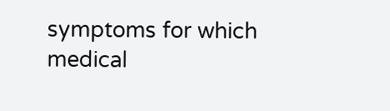symptoms for which  medical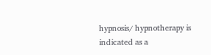hypnosis/ hypnotherapy is indicated as a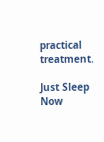practical treatment.

Just Sleep Now